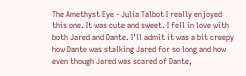The Amethyst Eye - Julia Talbot I really enjoyed this one. It was cute and sweet. I fell in love with both Jared and Dante. I'll admit it was a bit creepy how Dante was stalking Jared for so long and how even though Jared was scared of Dante,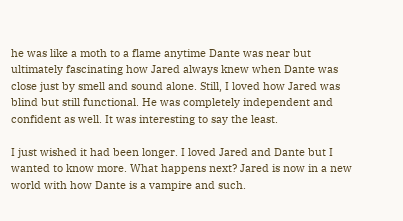he was like a moth to a flame anytime Dante was near but ultimately fascinating how Jared always knew when Dante was close just by smell and sound alone. Still, I loved how Jared was blind but still functional. He was completely independent and confident as well. It was interesting to say the least.

I just wished it had been longer. I loved Jared and Dante but I wanted to know more. What happens next? Jared is now in a new world with how Dante is a vampire and such.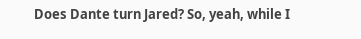Does Dante turn Jared? So, yeah, while I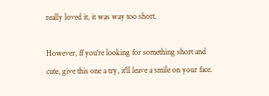really loved it, it was way too short.

However, ff you're looking for something short and cute, give this one a try, it'll leave a smile on your face.